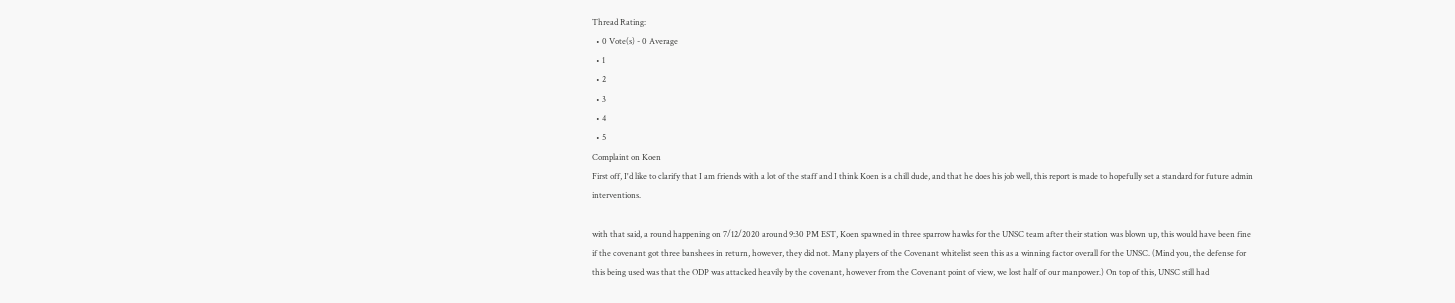Thread Rating:
  • 0 Vote(s) - 0 Average
  • 1
  • 2
  • 3
  • 4
  • 5
Complaint on Koen
First off, I'd like to clarify that I am friends with a lot of the staff and I think Koen is a chill dude, and that he does his job well, this report is made to hopefully set a standard for future admin interventions.

with that said, a round happening on 7/12/2020 around 9:30 PM EST, Koen spawned in three sparrow hawks for the UNSC team after their station was blown up, this would have been fine if the covenant got three banshees in return, however, they did not. Many players of the Covenant whitelist seen this as a winning factor overall for the UNSC. (Mind you, the defense for this being used was that the ODP was attacked heavily by the covenant, however from the Covenant point of view, we lost half of our manpower.) On top of this, UNSC still had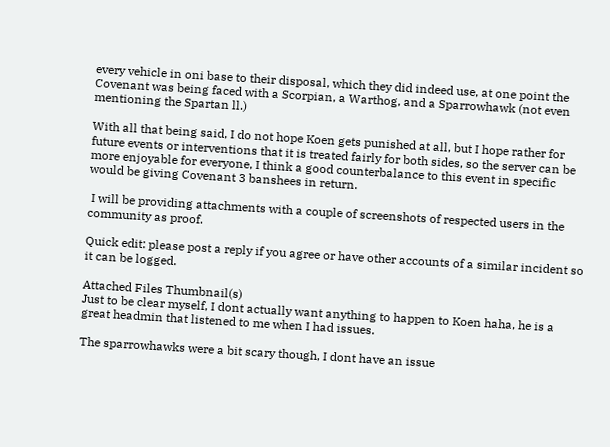every vehicle in oni base to their disposal, which they did indeed use, at one point the Covenant was being faced with a Scorpian, a Warthog, and a Sparrowhawk (not even mentioning the Spartan ll.)

With all that being said, I do not hope Koen gets punished at all, but I hope rather for future events or interventions that it is treated fairly for both sides, so the server can be more enjoyable for everyone, I think a good counterbalance to this event in specific would be giving Covenant 3 banshees in return.

 I will be providing attachments with a couple of screenshots of respected users in the community as proof.

Quick edit: please post a reply if you agree or have other accounts of a similar incident so it can be logged.

Attached Files Thumbnail(s)
Just to be clear myself, I dont actually want anything to happen to Koen haha, he is a great headmin that listened to me when I had issues.

The sparrowhawks were a bit scary though, I dont have an issue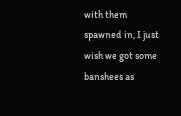with them spawned in, I just wish we got some banshees as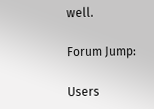well.

Forum Jump:

Users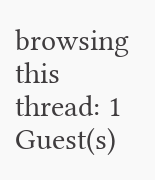browsing this thread: 1 Guest(s)